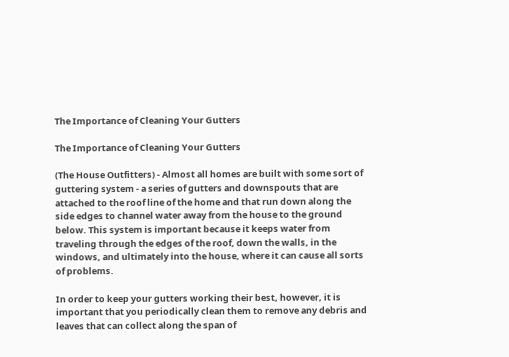The Importance of Cleaning Your Gutters

The Importance of Cleaning Your Gutters

(The House Outfitters) - Almost all homes are built with some sort of guttering system - a series of gutters and downspouts that are attached to the roof line of the home and that run down along the side edges to channel water away from the house to the ground below. This system is important because it keeps water from traveling through the edges of the roof, down the walls, in the windows, and ultimately into the house, where it can cause all sorts of problems.

In order to keep your gutters working their best, however, it is important that you periodically clean them to remove any debris and leaves that can collect along the span of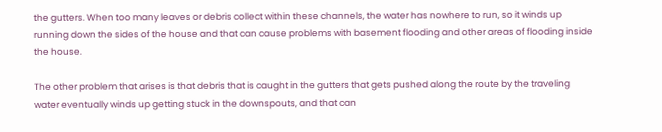the gutters. When too many leaves or debris collect within these channels, the water has nowhere to run, so it winds up running down the sides of the house and that can cause problems with basement flooding and other areas of flooding inside the house.

The other problem that arises is that debris that is caught in the gutters that gets pushed along the route by the traveling water eventually winds up getting stuck in the downspouts, and that can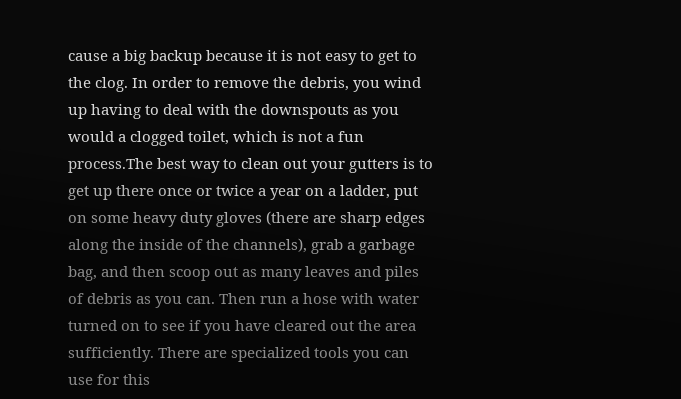cause a big backup because it is not easy to get to the clog. In order to remove the debris, you wind up having to deal with the downspouts as you would a clogged toilet, which is not a fun process.The best way to clean out your gutters is to get up there once or twice a year on a ladder, put on some heavy duty gloves (there are sharp edges along the inside of the channels), grab a garbage bag, and then scoop out as many leaves and piles of debris as you can. Then run a hose with water turned on to see if you have cleared out the area sufficiently. There are specialized tools you can use for this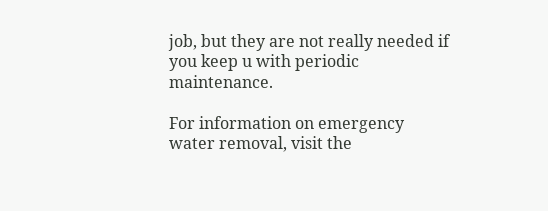job, but they are not really needed if you keep u with periodic maintenance.

For information on emergency water removal, visit the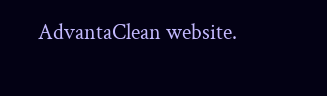AdvantaClean website.